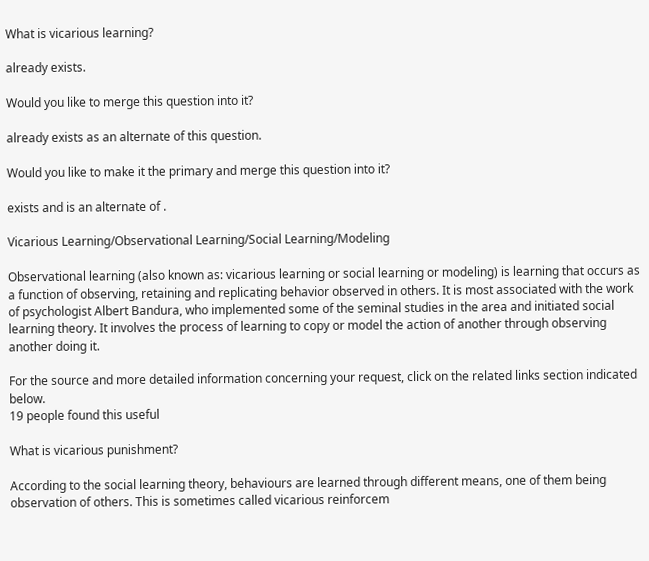What is vicarious learning?

already exists.

Would you like to merge this question into it?

already exists as an alternate of this question.

Would you like to make it the primary and merge this question into it?

exists and is an alternate of .

Vicarious Learning/Observational Learning/Social Learning/Modeling

Observational learning (also known as: vicarious learning or social learning or modeling) is learning that occurs as a function of observing, retaining and replicating behavior observed in others. It is most associated with the work of psychologist Albert Bandura, who implemented some of the seminal studies in the area and initiated social learning theory. It involves the process of learning to copy or model the action of another through observing another doing it.

For the source and more detailed information concerning your request, click on the related links section indicated below.
19 people found this useful

What is vicarious punishment?

According to the social learning theory, behaviours are learned through different means, one of them being observation of others. This is sometimes called vicarious reinforcem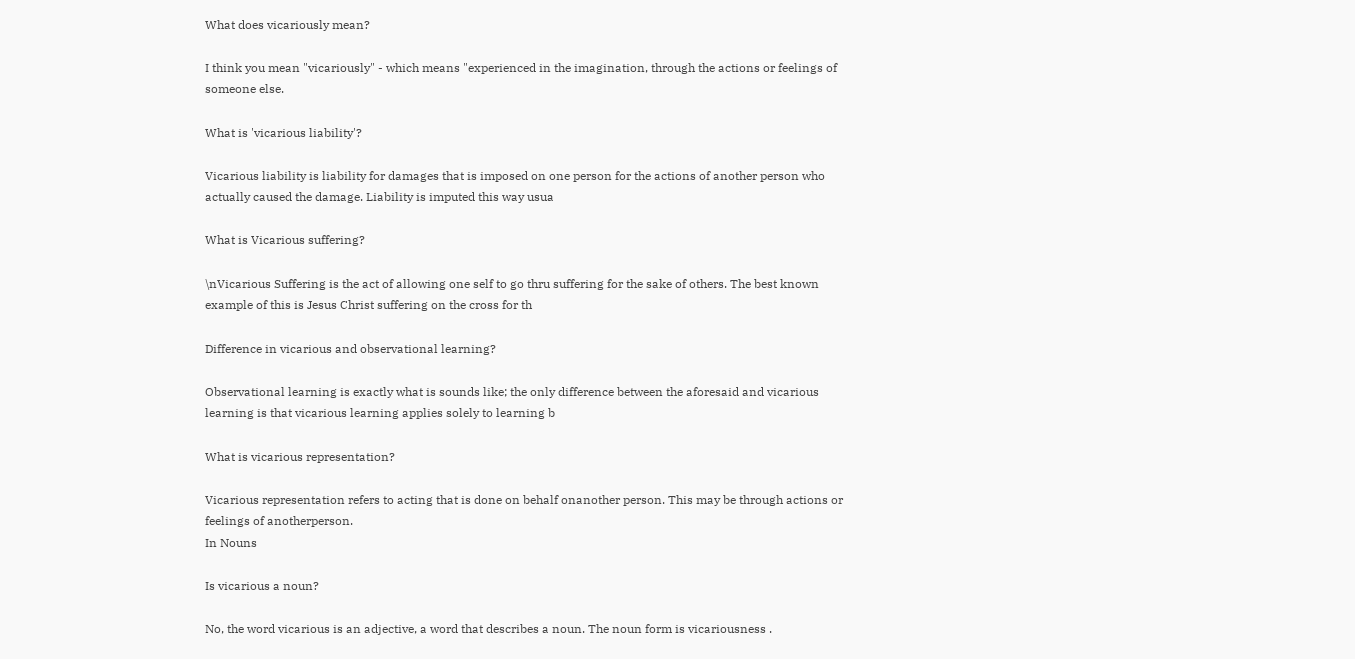What does vicariously mean?

I think you mean "vicariously" - which means "experienced in the imagination, through the actions or feelings of someone else.

What is 'vicarious liability'?

Vicarious liability is liability for damages that is imposed on one person for the actions of another person who actually caused the damage. Liability is imputed this way usua

What is Vicarious suffering?

\nVicarious Suffering is the act of allowing one self to go thru suffering for the sake of others. The best known example of this is Jesus Christ suffering on the cross for th

Difference in vicarious and observational learning?

Observational learning is exactly what is sounds like; the only difference between the aforesaid and vicarious learning is that vicarious learning applies solely to learning b

What is vicarious representation?

Vicarious representation refers to acting that is done on behalf onanother person. This may be through actions or feelings of anotherperson.
In Nouns

Is vicarious a noun?

No, the word vicarious is an adjective, a word that describes a noun. The noun form is vicariousness .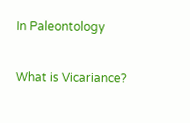In Paleontology

What is Vicariance?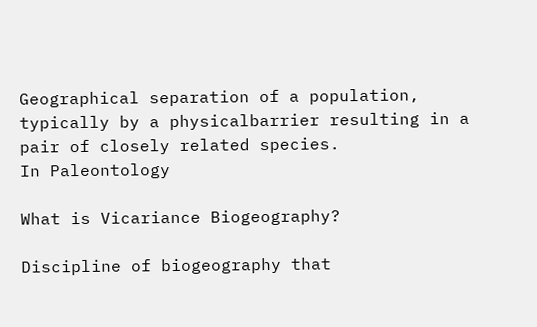Geographical separation of a population, typically by a physicalbarrier resulting in a pair of closely related species.
In Paleontology

What is Vicariance Biogeography?

Discipline of biogeography that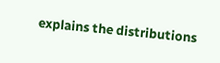explains the distributions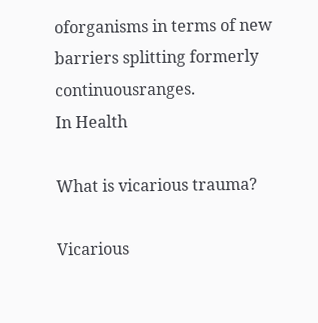oforganisms in terms of new barriers splitting formerly continuousranges.
In Health

What is vicarious trauma?

Vicarious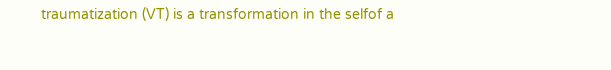traumatization (VT) is a transformation in the selfof a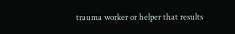trauma worker or helper that results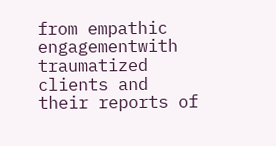from empathic engagementwith traumatized clients and their reports of